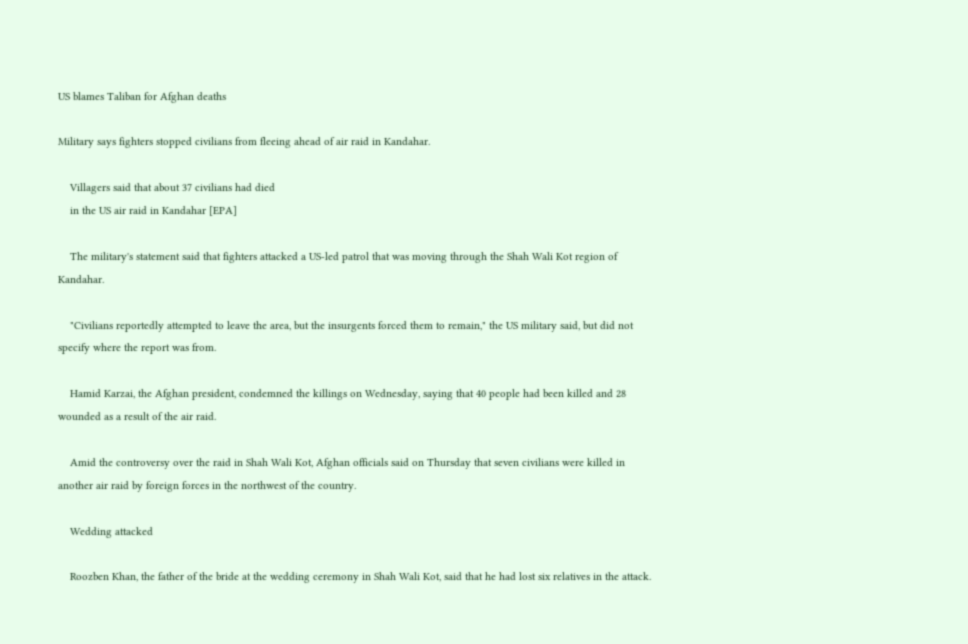US blames Taliban for Afghan deaths

Military says fighters stopped civilians from fleeing ahead of air raid in Kandahar.

    Villagers said that about 37 civilians had died
    in the US air raid in Kandahar [EPA]

    The military's statement said that fighters attacked a US-led patrol that was moving through the Shah Wali Kot region of Kandahar.

    "Civilians reportedly attempted to leave the area, but the insurgents forced them to remain," the US military said, but did not specify where the report was from.

    Hamid Karzai, the Afghan president, condemned the killings on Wednesday, saying that 40 people had been killed and 28 wounded as a result of the air raid.

    Amid the controversy over the raid in Shah Wali Kot, Afghan officials said on Thursday that seven civilians were killed in another air raid by foreign forces in the northwest of the country.

    Wedding attacked

    Roozben Khan, the father of the bride at the wedding ceremony in Shah Wali Kot, said that he had lost six relatives in the attack.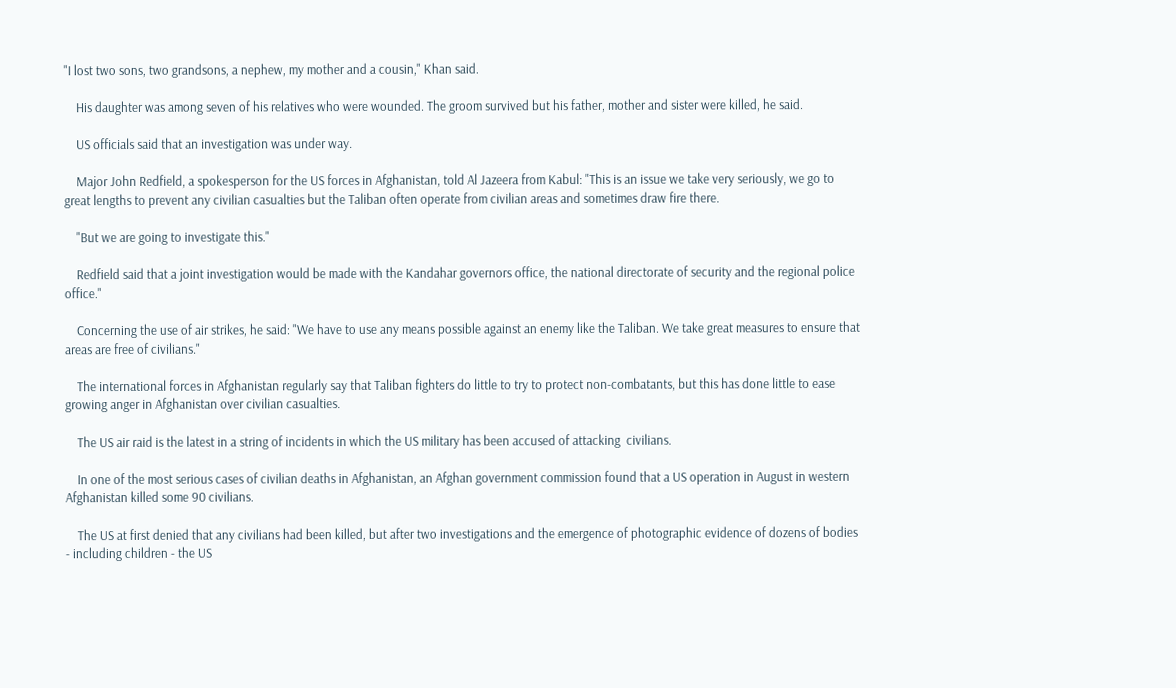"I lost two sons, two grandsons, a nephew, my mother and a cousin," Khan said.

    His daughter was among seven of his relatives who were wounded. The groom survived but his father, mother and sister were killed, he said.

    US officials said that an investigation was under way.

    Major John Redfield, a spokesperson for the US forces in Afghanistan, told Al Jazeera from Kabul: "This is an issue we take very seriously, we go to great lengths to prevent any civilian casualties but the Taliban often operate from civilian areas and sometimes draw fire there.

    "But we are going to investigate this."

    Redfield said that a joint investigation would be made with the Kandahar governors office, the national directorate of security and the regional police office."

    Concerning the use of air strikes, he said: "We have to use any means possible against an enemy like the Taliban. We take great measures to ensure that areas are free of civilians."

    The international forces in Afghanistan regularly say that Taliban fighters do little to try to protect non-combatants, but this has done little to ease growing anger in Afghanistan over civilian casualties.

    The US air raid is the latest in a string of incidents in which the US military has been accused of attacking  civilians.

    In one of the most serious cases of civilian deaths in Afghanistan, an Afghan government commission found that a US operation in August in western Afghanistan killed some 90 civilians.

    The US at first denied that any civilians had been killed, but after two investigations and the emergence of photographic evidence of dozens of bodies - including children - the US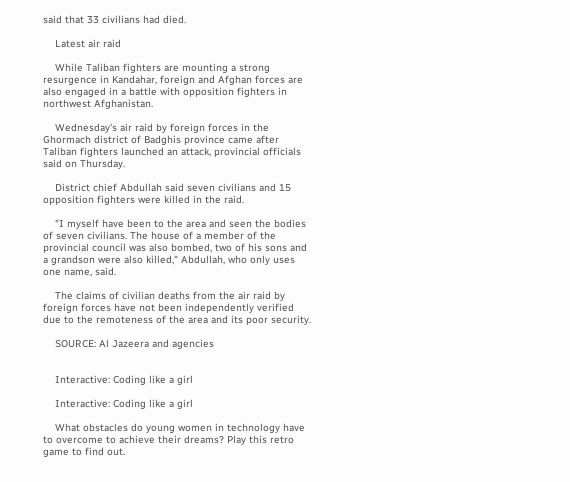said that 33 civilians had died.

    Latest air raid

    While Taliban fighters are mounting a strong resurgence in Kandahar, foreign and Afghan forces are also engaged in a battle with opposition fighters in northwest Afghanistan.

    Wednesday's air raid by foreign forces in the Ghormach district of Badghis province came after Taliban fighters launched an attack, provincial officials said on Thursday.

    District chief Abdullah said seven civilians and 15 opposition fighters were killed in the raid.

    "I myself have been to the area and seen the bodies of seven civilians. The house of a member of the provincial council was also bombed, two of his sons and a grandson were also killed," Abdullah, who only uses one name, said.

    The claims of civilian deaths from the air raid by foreign forces have not been independently verified due to the remoteness of the area and its poor security.

    SOURCE: Al Jazeera and agencies


    Interactive: Coding like a girl

    Interactive: Coding like a girl

    What obstacles do young women in technology have to overcome to achieve their dreams? Play this retro game to find out.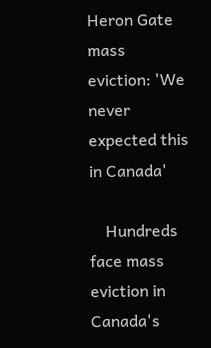Heron Gate mass eviction: 'We never expected this in Canada'

    Hundreds face mass eviction in Canada's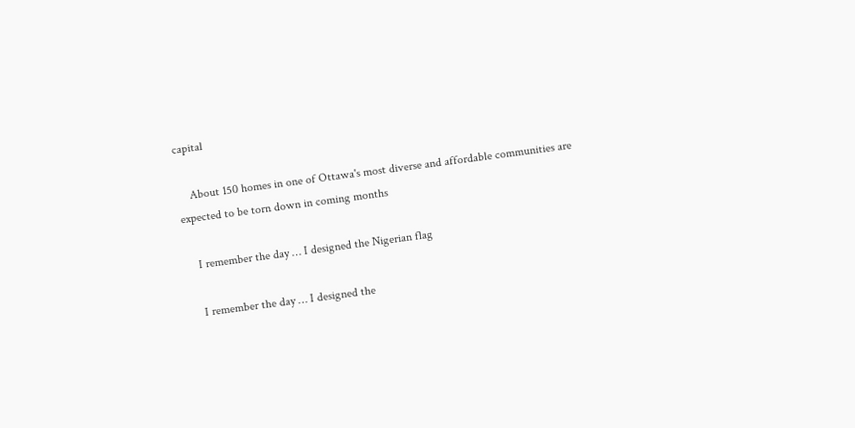capital

    About 150 homes in one of Ottawa's most diverse and affordable communities are expected to be torn down in coming months

    I remember the day … I designed the Nigerian flag

    I remember the day … I designed the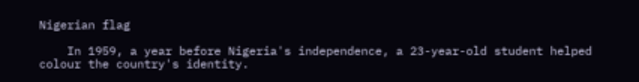Nigerian flag

    In 1959, a year before Nigeria's independence, a 23-year-old student helped colour the country's identity.